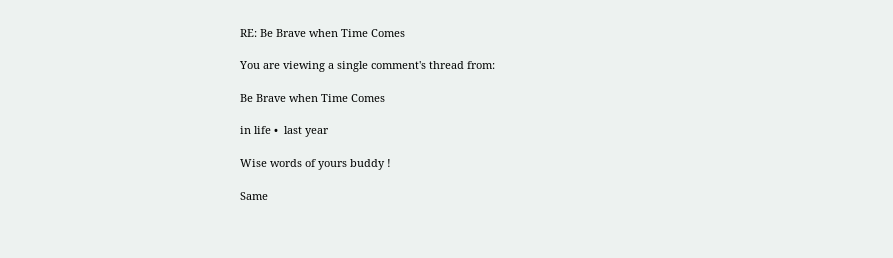RE: Be Brave when Time Comes

You are viewing a single comment's thread from:

Be Brave when Time Comes

in life •  last year

Wise words of yours buddy !

Same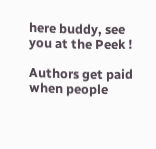here buddy, see you at the Peek !

Authors get paid when people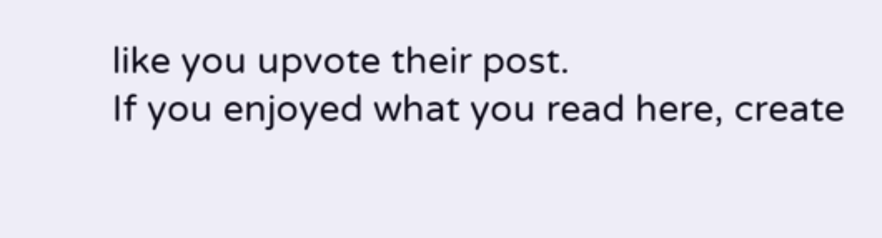like you upvote their post.
If you enjoyed what you read here, create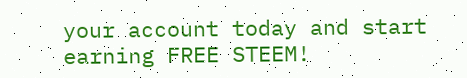your account today and start earning FREE STEEM!